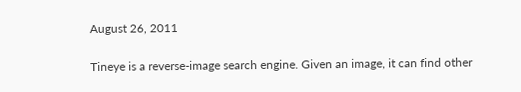August 26, 2011

Tineye is a reverse-image search engine. Given an image, it can find other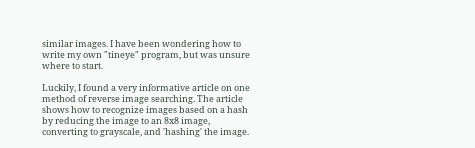similar images. I have been wondering how to write my own "tineye" program, but was unsure where to start.

Luckily, I found a very informative article on one method of reverse image searching. The article shows how to recognize images based on a hash by reducing the image to an 8x8 image, converting to grayscale, and 'hashing' the image.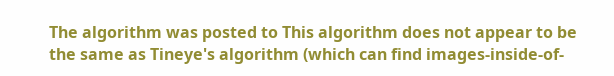The algorithm was posted to This algorithm does not appear to be the same as Tineye's algorithm (which can find images-inside-of-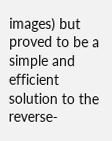images) but proved to be a simple and efficient solution to the reverse-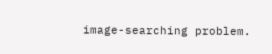image-searching problem.